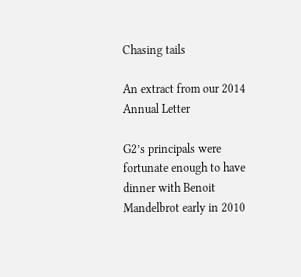Chasing tails

An extract from our 2014 Annual Letter

G2’s principals were fortunate enough to have dinner with Benoit Mandelbrot early in 2010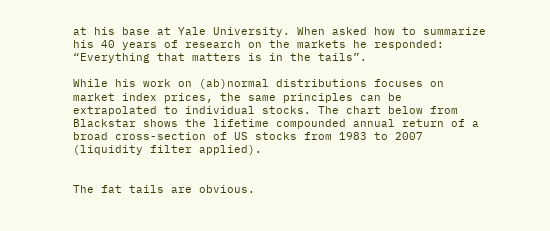at his base at Yale University. When asked how to summarize his 40 years of research on the markets he responded: “Everything that matters is in the tails”.

While his work on (ab)normal distributions focuses on market index prices, the same principles can be extrapolated to individual stocks. The chart below from Blackstar shows the lifetime compounded annual return of a broad cross-section of US stocks from 1983 to 2007 (liquidity filter applied).


The fat tails are obvious.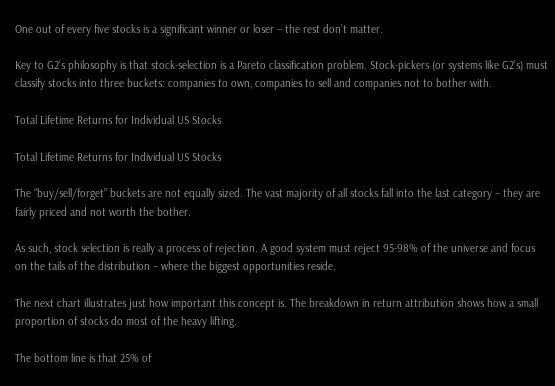One out of every five stocks is a significant winner or loser – the rest don’t matter.

Key to G2’s philosophy is that stock-selection is a Pareto classification problem. Stock-pickers (or systems like G2’s) must classify stocks into three buckets: companies to own, companies to sell and companies not to bother with.

Total Lifetime Returns for Individual US Stocks

Total Lifetime Returns for Individual US Stocks

The “buy/sell/forget” buckets are not equally sized. The vast majority of all stocks fall into the last category – they are fairly priced and not worth the bother.

As such, stock selection is really a process of rejection. A good system must reject 95-98% of the universe and focus on the tails of the distribution – where the biggest opportunities reside.

The next chart illustrates just how important this concept is. The breakdown in return attribution shows how a small proportion of stocks do most of the heavy lifting.

The bottom line is that 25% of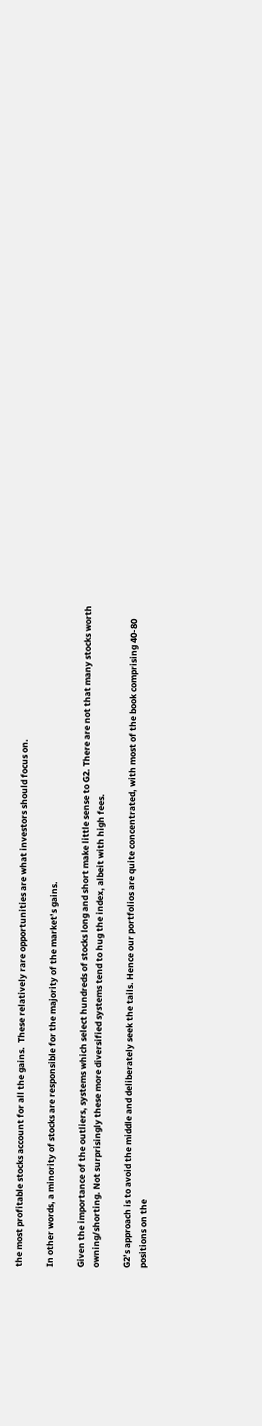the most profitable stocks account for all the gains.  These relatively rare opportunities are what investors should focus on.

In other words, a minority of stocks are responsible for the majority of the market’s gains.

Given the importance of the outliers, systems which select hundreds of stocks long and short make little sense to G2. There are not that many stocks worth owning/shorting. Not surprisingly these more diversified systems tend to hug the index, albeit with high fees.

G2’s approach is to avoid the middle and deliberately seek the tails. Hence our portfolios are quite concentrated, with most of the book comprising 40-80 positions on the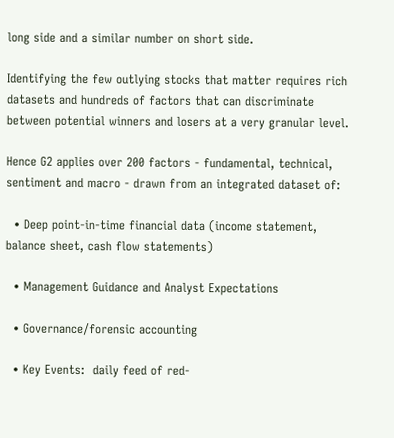long side and a similar number on short side.

Identifying the few outlying stocks that matter requires rich datasets and hundreds of factors that can discriminate between potential winners and losers at a very granular level.

Hence G2 applies over 200 factors - fundamental, technical, sentiment and macro - drawn from an integrated dataset of:

  • Deep point-in-time financial data (income statement, balance sheet, cash flow statements)

  • Management Guidance and Analyst Expectations

  • Governance/forensic accounting

  • Key Events:  daily feed of red-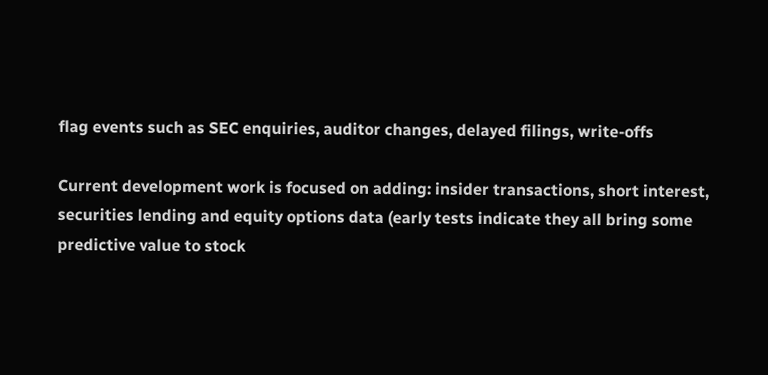flag events such as SEC enquiries, auditor changes, delayed filings, write-offs

Current development work is focused on adding: insider transactions, short interest, securities lending and equity options data (early tests indicate they all bring some predictive value to stock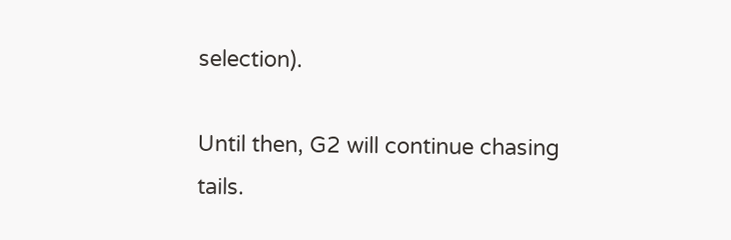selection).

Until then, G2 will continue chasing tails.